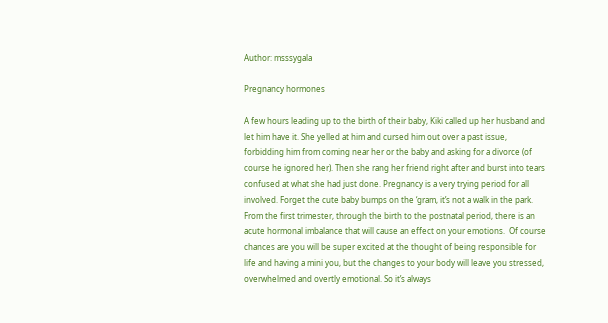Author: msssygala

Pregnancy hormones

A few hours leading up to the birth of their baby, Kiki called up her husband and let him have it. She yelled at him and cursed him out over a past issue, forbidding him from coming near her or the baby and asking for a divorce (of course he ignored her). Then she rang her friend right after and burst into tears confused at what she had just done. Pregnancy is a very trying period for all involved. Forget the cute baby bumps on the ‘gram, it’s not a walk in the park. From the first trimester, through the birth to the postnatal period, there is an acute hormonal imbalance that will cause an effect on your emotions.  Of course chances are you will be super excited at the thought of being responsible for life and having a mini you, but the changes to your body will leave you stressed, overwhelmed and overtly emotional. So it’s always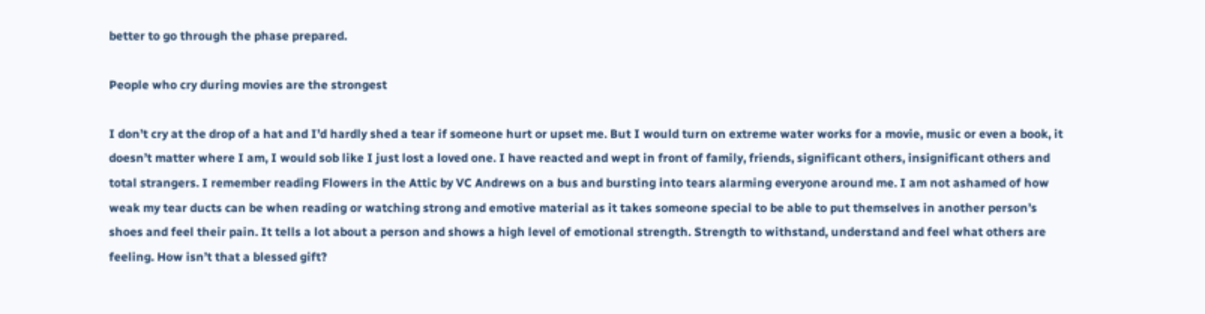better to go through the phase prepared.

People who cry during movies are the strongest

I don’t cry at the drop of a hat and I’d hardly shed a tear if someone hurt or upset me. But I would turn on extreme water works for a movie, music or even a book, it doesn’t matter where I am, I would sob like I just lost a loved one. I have reacted and wept in front of family, friends, significant others, insignificant others and total strangers. I remember reading Flowers in the Attic by VC Andrews on a bus and bursting into tears alarming everyone around me. I am not ashamed of how weak my tear ducts can be when reading or watching strong and emotive material as it takes someone special to be able to put themselves in another person’s shoes and feel their pain. It tells a lot about a person and shows a high level of emotional strength. Strength to withstand, understand and feel what others are feeling. How isn’t that a blessed gift?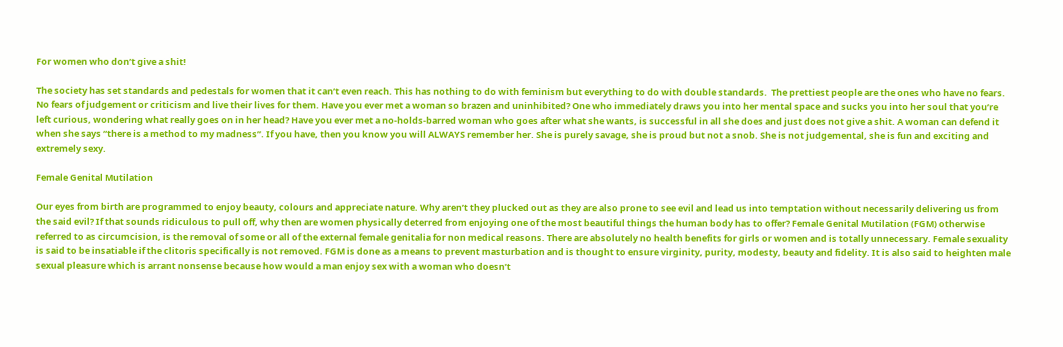For women who don’t give a shit!

The society has set standards and pedestals for women that it can’t even reach. This has nothing to do with feminism but everything to do with double standards.  The prettiest people are the ones who have no fears. No fears of judgement or criticism and live their lives for them. Have you ever met a woman so brazen and uninhibited? One who immediately draws you into her mental space and sucks you into her soul that you’re left curious, wondering what really goes on in her head? Have you ever met a no-holds-barred woman who goes after what she wants, is successful in all she does and just does not give a shit. A woman can defend it when she says “there is a method to my madness”. If you have, then you know you will ALWAYS remember her. She is purely savage, she is proud but not a snob. She is not judgemental, she is fun and exciting and extremely sexy.

Female Genital Mutilation

Our eyes from birth are programmed to enjoy beauty, colours and appreciate nature. Why aren’t they plucked out as they are also prone to see evil and lead us into temptation without necessarily delivering us from the said evil? If that sounds ridiculous to pull off, why then are women physically deterred from enjoying one of the most beautiful things the human body has to offer? Female Genital Mutilation (FGM) otherwise referred to as circumcision, is the removal of some or all of the external female genitalia for non medical reasons. There are absolutely no health benefits for girls or women and is totally unnecessary. Female sexuality is said to be insatiable if the clitoris specifically is not removed. FGM is done as a means to prevent masturbation and is thought to ensure virginity, purity, modesty, beauty and fidelity. It is also said to heighten male sexual pleasure which is arrant nonsense because how would a man enjoy sex with a woman who doesn’t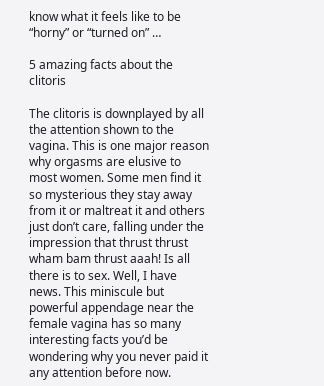know what it feels like to be “horny” or “turned on” …

5 amazing facts about the clitoris

The clitoris is downplayed by all the attention shown to the vagina. This is one major reason why orgasms are elusive to most women. Some men find it so mysterious they stay away from it or maltreat it and others just don’t care, falling under the impression that thrust thrust wham bam thrust aaah! Is all there is to sex. Well, I have news. This miniscule but powerful appendage near the female vagina has so many interesting facts you’d be wondering why you never paid it any attention before now.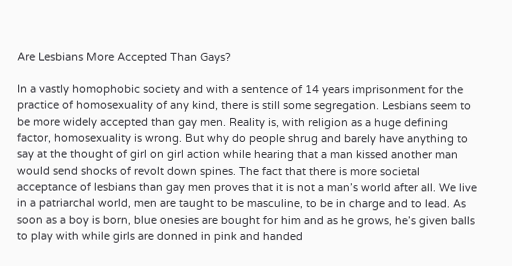Are Lesbians More Accepted Than Gays?

In a vastly homophobic society and with a sentence of 14 years imprisonment for the practice of homosexuality of any kind, there is still some segregation. Lesbians seem to be more widely accepted than gay men. Reality is, with religion as a huge defining factor, homosexuality is wrong. But why do people shrug and barely have anything to say at the thought of girl on girl action while hearing that a man kissed another man would send shocks of revolt down spines. The fact that there is more societal acceptance of lesbians than gay men proves that it is not a man’s world after all. We live in a patriarchal world, men are taught to be masculine, to be in charge and to lead. As soon as a boy is born, blue onesies are bought for him and as he grows, he’s given balls to play with while girls are donned in pink and handed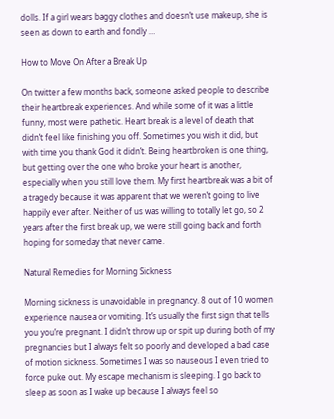dolls. If a girl wears baggy clothes and doesn’t use makeup, she is seen as down to earth and fondly …

How to Move On After a Break Up

On twitter a few months back, someone asked people to describe their heartbreak experiences. And while some of it was a little funny, most were pathetic. Heart break is a level of death that didn’t feel like finishing you off. Sometimes you wish it did, but with time you thank God it didn’t. Being heartbroken is one thing, but getting over the one who broke your heart is another, especially when you still love them. My first heartbreak was a bit of a tragedy because it was apparent that we weren’t going to live happily ever after. Neither of us was willing to totally let go, so 2 years after the first break up, we were still going back and forth hoping for someday that never came.

Natural Remedies for Morning Sickness

Morning sickness is unavoidable in pregnancy. 8 out of 10 women experience nausea or vomiting. It’s usually the first sign that tells you you’re pregnant. I didn’t throw up or spit up during both of my pregnancies but I always felt so poorly and developed a bad case of motion sickness. Sometimes I was so nauseous I even tried to force puke out. My escape mechanism is sleeping. I go back to sleep as soon as I wake up because I always feel so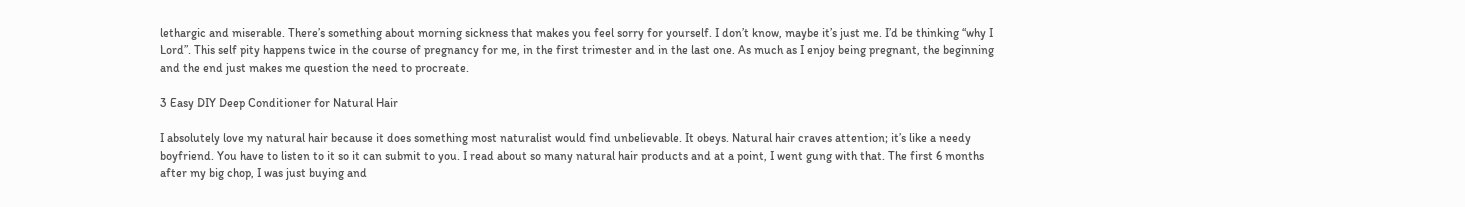lethargic and miserable. There’s something about morning sickness that makes you feel sorry for yourself. I don’t know, maybe it’s just me. I’d be thinking “why I Lord”. This self pity happens twice in the course of pregnancy for me, in the first trimester and in the last one. As much as I enjoy being pregnant, the beginning and the end just makes me question the need to procreate.

3 Easy DIY Deep Conditioner for Natural Hair

I absolutely love my natural hair because it does something most naturalist would find unbelievable. It obeys. Natural hair craves attention; it’s like a needy boyfriend. You have to listen to it so it can submit to you. I read about so many natural hair products and at a point, I went gung with that. The first 6 months after my big chop, I was just buying and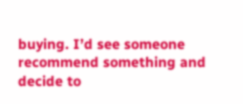buying. I’d see someone recommend something and decide to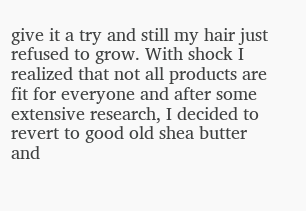give it a try and still my hair just refused to grow. With shock I realized that not all products are fit for everyone and after some extensive research, I decided to revert to good old shea butter and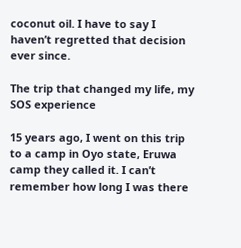coconut oil. I have to say I haven’t regretted that decision ever since.

The trip that changed my life, my SOS experience

15 years ago, I went on this trip to a camp in Oyo state, Eruwa camp they called it. I can’t remember how long I was there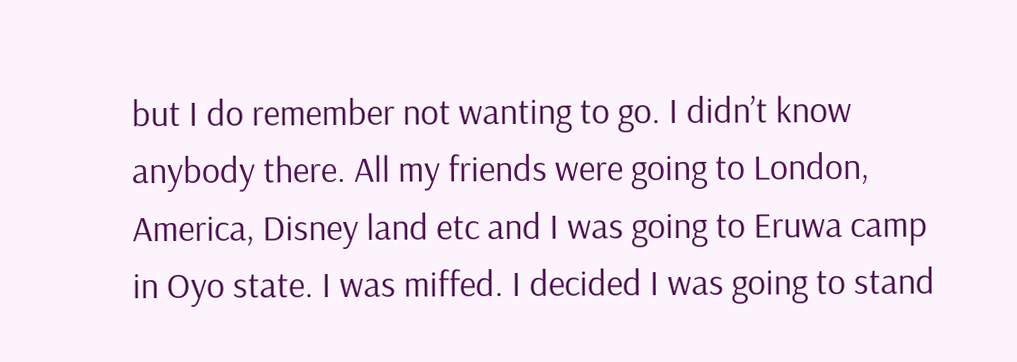but I do remember not wanting to go. I didn’t know anybody there. All my friends were going to London, America, Disney land etc and I was going to Eruwa camp in Oyo state. I was miffed. I decided I was going to stand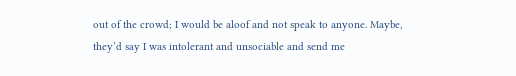out of the crowd; I would be aloof and not speak to anyone. Maybe, they’d say I was intolerant and unsociable and send me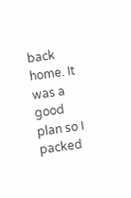back home. It was a good plan so I packed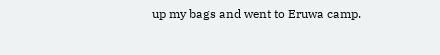up my bags and went to Eruwa camp.